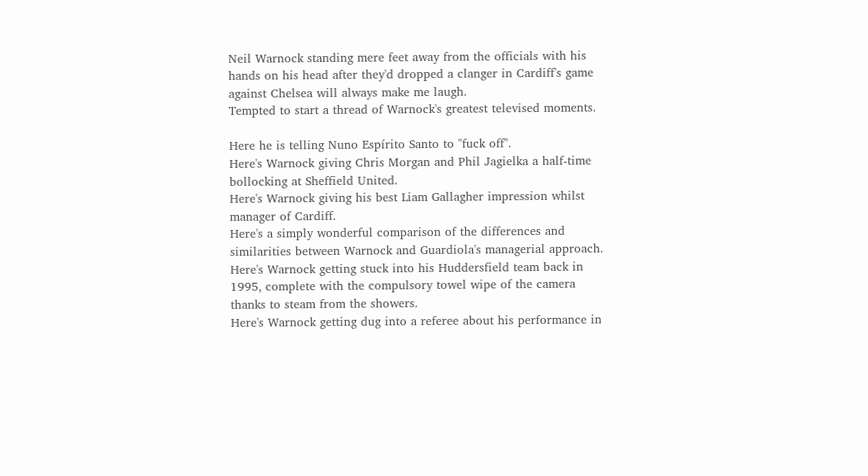Neil Warnock standing mere feet away from the officials with his hands on his head after they'd dropped a clanger in Cardiff's game against Chelsea will always make me laugh.
Tempted to start a thread of Warnock's greatest televised moments.

Here he is telling Nuno Espírito Santo to "fuck off".
Here's Warnock giving Chris Morgan and Phil Jagielka a half-time bollocking at Sheffield United.
Here's Warnock giving his best Liam Gallagher impression whilst manager of Cardiff.
Here's a simply wonderful comparison of the differences and similarities between Warnock and Guardiola's managerial approach.
Here's Warnock getting stuck into his Huddersfield team back in 1995, complete with the compulsory towel wipe of the camera thanks to steam from the showers.
Here's Warnock getting dug into a referee about his performance in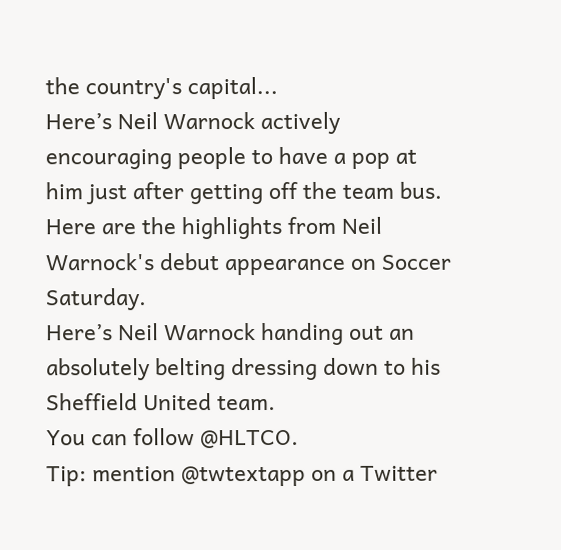the country's capital...
Here’s Neil Warnock actively encouraging people to have a pop at him just after getting off the team bus.
Here are the highlights from Neil Warnock's debut appearance on Soccer Saturday.
Here’s Neil Warnock handing out an absolutely belting dressing down to his Sheffield United team.
You can follow @HLTCO.
Tip: mention @twtextapp on a Twitter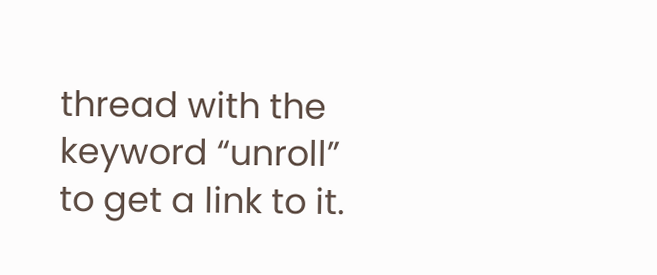thread with the keyword “unroll” to get a link to it.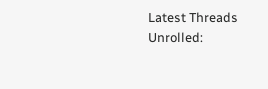Latest Threads Unrolled: